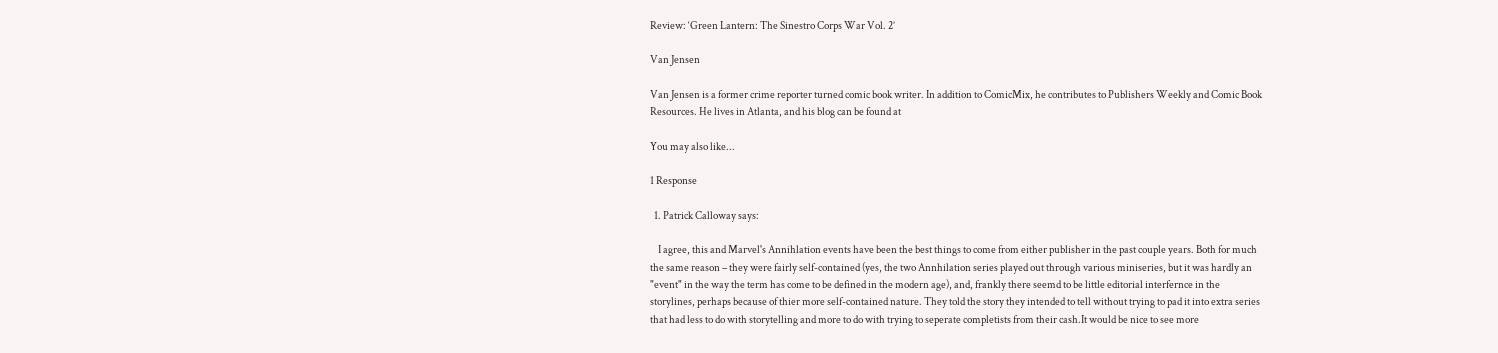Review: ‘Green Lantern: The Sinestro Corps War Vol. 2’

Van Jensen

Van Jensen is a former crime reporter turned comic book writer. In addition to ComicMix, he contributes to Publishers Weekly and Comic Book Resources. He lives in Atlanta, and his blog can be found at

You may also like...

1 Response

  1. Patrick Calloway says:

    I agree, this and Marvel's Annihlation events have been the best things to come from either publisher in the past couple years. Both for much the same reason – they were fairly self-contained (yes, the two Annhilation series played out through various miniseries, but it was hardly an "event" in the way the term has come to be defined in the modern age), and, frankly there seemd to be little editorial interfernce in the storylines, perhaps because of thier more self-contained nature. They told the story they intended to tell without trying to pad it into extra series that had less to do with storytelling and more to do with trying to seperate completists from their cash.It would be nice to see more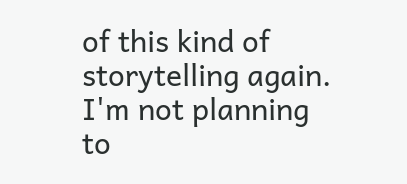of this kind of storytelling again. I'm not planning to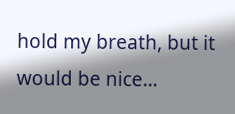hold my breath, but it would be nice…